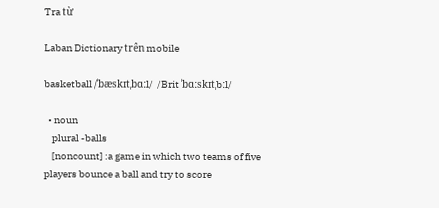Tra từ

Laban Dictionary trên mobile

basketball /ˈbæskɪtˌbɑːl/  /Brit ˈbɑːskɪtˌbːl/

  • noun
    plural -balls
    [noncount] :a game in which two teams of five players bounce a ball and try to score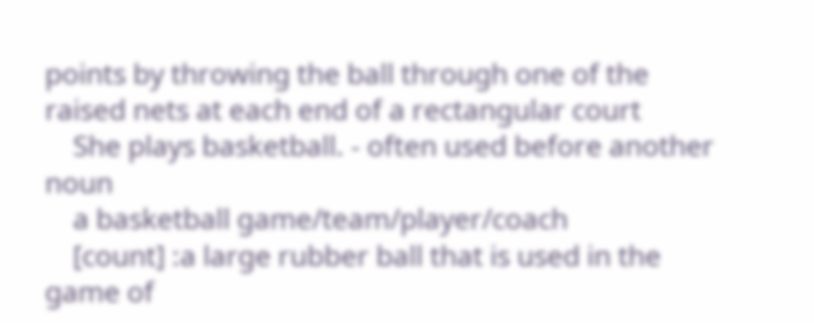points by throwing the ball through one of the raised nets at each end of a rectangular court
    She plays basketball. - often used before another noun
    a basketball game/team/player/coach
    [count] :a large rubber ball that is used in the game of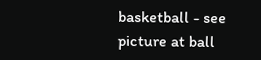basketball - see picture at ball